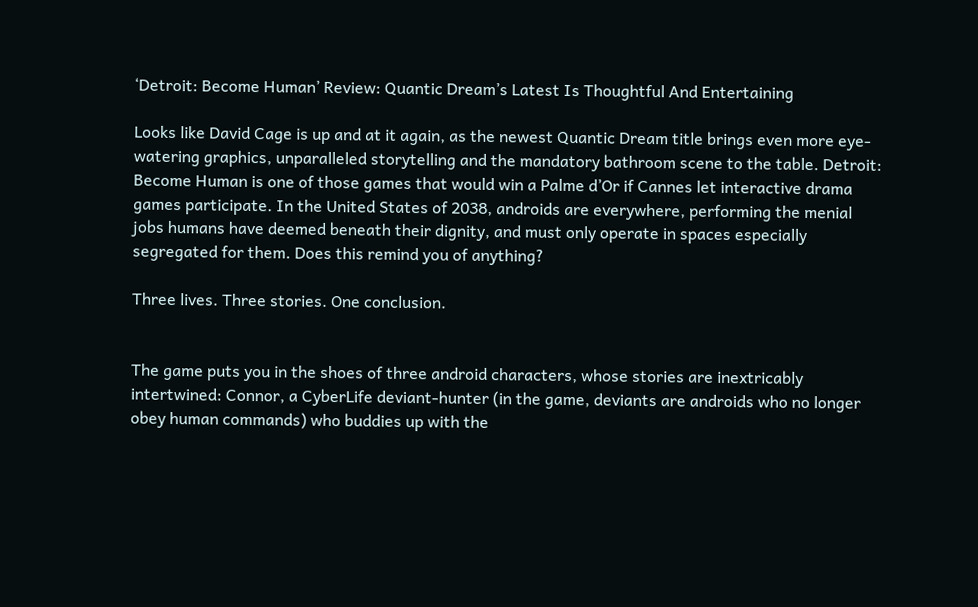‘Detroit: Become Human’ Review: Quantic Dream’s Latest Is Thoughtful And Entertaining

Looks like David Cage is up and at it again, as the newest Quantic Dream title brings even more eye-watering graphics, unparalleled storytelling and the mandatory bathroom scene to the table. Detroit: Become Human is one of those games that would win a Palme d’Or if Cannes let interactive drama games participate. In the United States of 2038, androids are everywhere, performing the menial jobs humans have deemed beneath their dignity, and must only operate in spaces especially segregated for them. Does this remind you of anything?

Three lives. Three stories. One conclusion.


The game puts you in the shoes of three android characters, whose stories are inextricably intertwined: Connor, a CyberLife deviant-hunter (in the game, deviants are androids who no longer obey human commands) who buddies up with the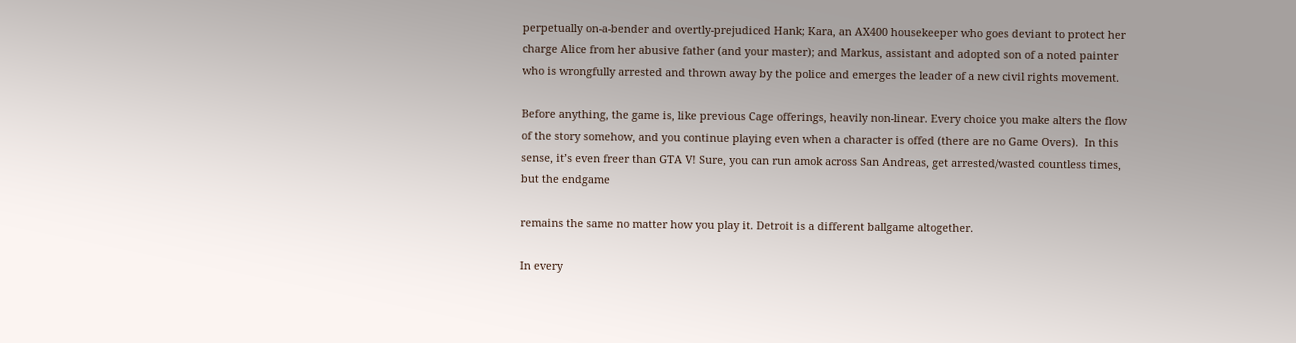perpetually on-a-bender and overtly-prejudiced Hank; Kara, an AX400 housekeeper who goes deviant to protect her charge Alice from her abusive father (and your master); and Markus, assistant and adopted son of a noted painter who is wrongfully arrested and thrown away by the police and emerges the leader of a new civil rights movement.

Before anything, the game is, like previous Cage offerings, heavily non-linear. Every choice you make alters the flow of the story somehow, and you continue playing even when a character is offed (there are no Game Overs).  In this sense, it’s even freer than GTA V! Sure, you can run amok across San Andreas, get arrested/wasted countless times, but the endgame

remains the same no matter how you play it. Detroit is a different ballgame altogether.

In every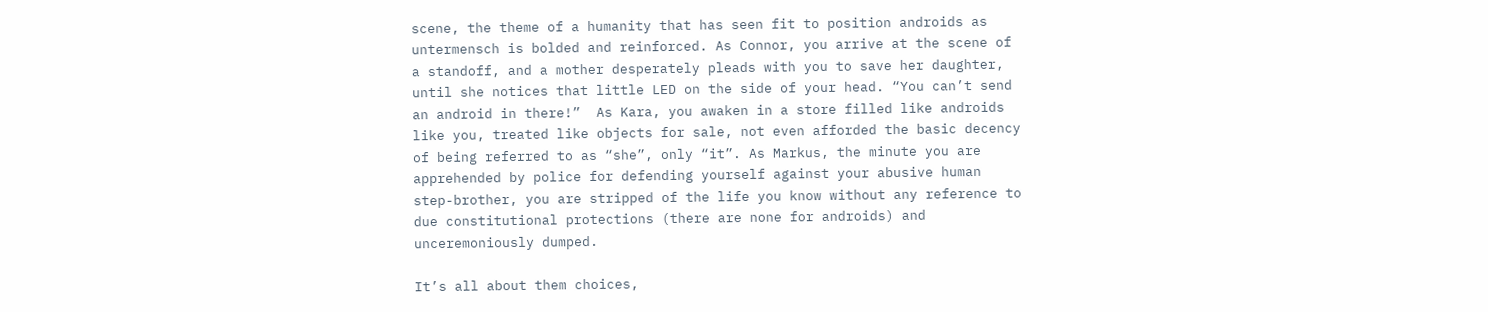scene, the theme of a humanity that has seen fit to position androids as untermensch is bolded and reinforced. As Connor, you arrive at the scene of a standoff, and a mother desperately pleads with you to save her daughter, until she notices that little LED on the side of your head. “You can’t send an android in there!”  As Kara, you awaken in a store filled like androids like you, treated like objects for sale, not even afforded the basic decency of being referred to as “she”, only “it”. As Markus, the minute you are apprehended by police for defending yourself against your abusive human step-brother, you are stripped of the life you know without any reference to due constitutional protections (there are none for androids) and unceremoniously dumped.

It’s all about them choices,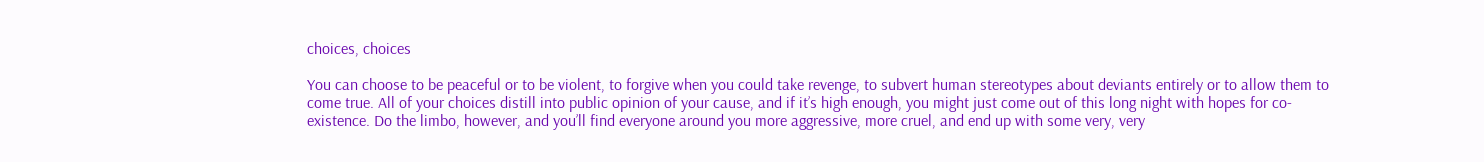choices, choices

You can choose to be peaceful or to be violent, to forgive when you could take revenge, to subvert human stereotypes about deviants entirely or to allow them to come true. All of your choices distill into public opinion of your cause, and if it’s high enough, you might just come out of this long night with hopes for co-existence. Do the limbo, however, and you’ll find everyone around you more aggressive, more cruel, and end up with some very, very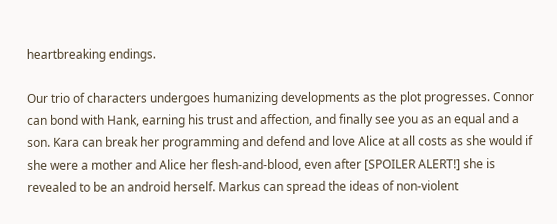heartbreaking endings.

Our trio of characters undergoes humanizing developments as the plot progresses. Connor can bond with Hank, earning his trust and affection, and finally see you as an equal and a son. Kara can break her programming and defend and love Alice at all costs as she would if she were a mother and Alice her flesh-and-blood, even after [SPOILER ALERT!] she is revealed to be an android herself. Markus can spread the ideas of non-violent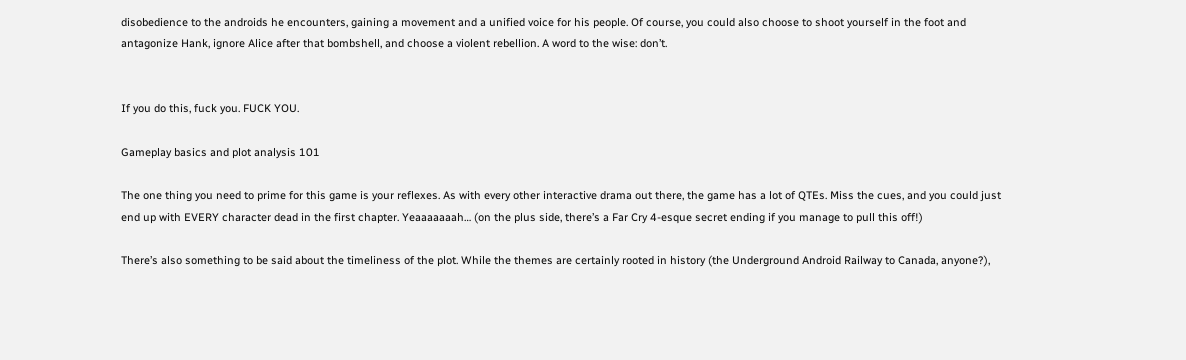disobedience to the androids he encounters, gaining a movement and a unified voice for his people. Of course, you could also choose to shoot yourself in the foot and antagonize Hank, ignore Alice after that bombshell, and choose a violent rebellion. A word to the wise: don’t.


If you do this, fuck you. FUCK YOU.

Gameplay basics and plot analysis 101

The one thing you need to prime for this game is your reflexes. As with every other interactive drama out there, the game has a lot of QTEs. Miss the cues, and you could just end up with EVERY character dead in the first chapter. Yeaaaaaaah… (on the plus side, there’s a Far Cry 4-esque secret ending if you manage to pull this off!)

There’s also something to be said about the timeliness of the plot. While the themes are certainly rooted in history (the Underground Android Railway to Canada, anyone?),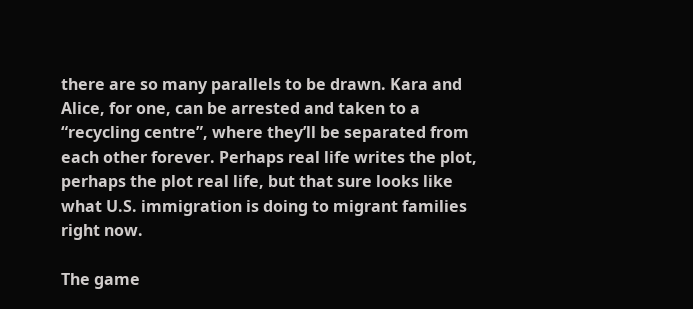there are so many parallels to be drawn. Kara and Alice, for one, can be arrested and taken to a “recycling centre”, where they’ll be separated from each other forever. Perhaps real life writes the plot, perhaps the plot real life, but that sure looks like what U.S. immigration is doing to migrant families right now.

The game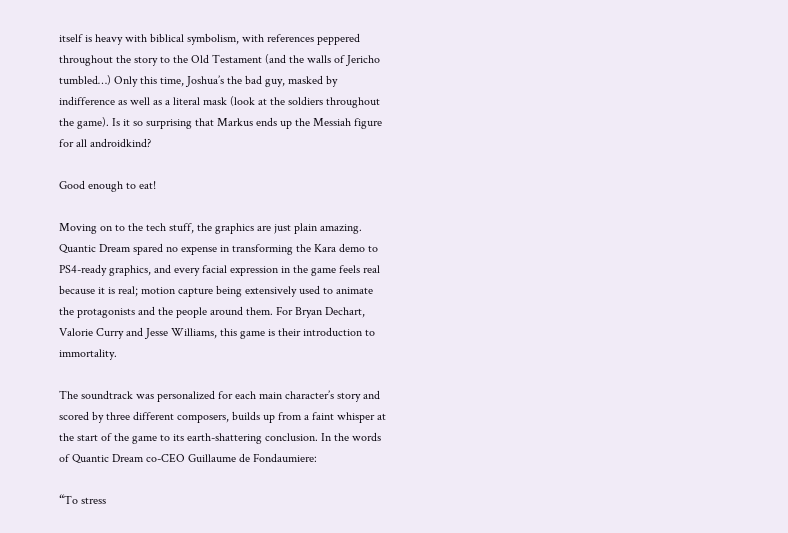itself is heavy with biblical symbolism, with references peppered throughout the story to the Old Testament (and the walls of Jericho tumbled…) Only this time, Joshua’s the bad guy, masked by indifference as well as a literal mask (look at the soldiers throughout the game). Is it so surprising that Markus ends up the Messiah figure for all androidkind?

Good enough to eat!

Moving on to the tech stuff, the graphics are just plain amazing. Quantic Dream spared no expense in transforming the Kara demo to PS4-ready graphics, and every facial expression in the game feels real because it is real; motion capture being extensively used to animate the protagonists and the people around them. For Bryan Dechart, Valorie Curry and Jesse Williams, this game is their introduction to immortality.

The soundtrack was personalized for each main character’s story and scored by three different composers, builds up from a faint whisper at the start of the game to its earth-shattering conclusion. In the words of Quantic Dream co-CEO Guillaume de Fondaumiere:

“To stress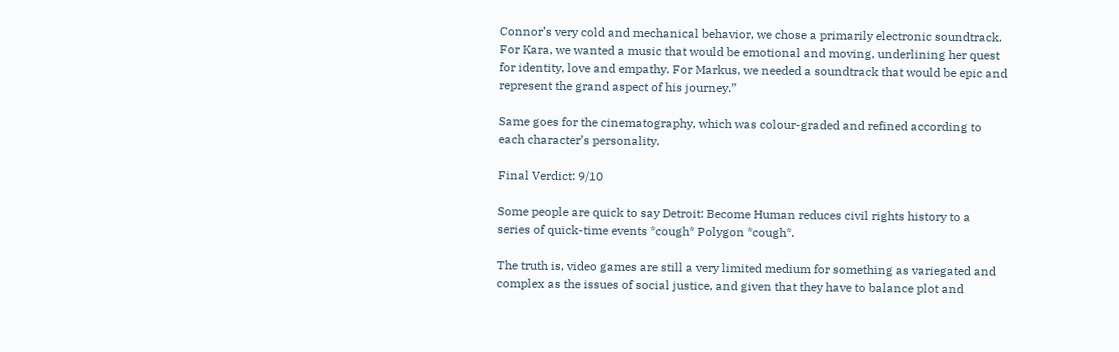Connor’s very cold and mechanical behavior, we chose a primarily electronic soundtrack. For Kara, we wanted a music that would be emotional and moving, underlining her quest for identity, love and empathy. For Markus, we needed a soundtrack that would be epic and represent the grand aspect of his journey.”

Same goes for the cinematography, which was colour-graded and refined according to each character’s personality.

Final Verdict: 9/10

Some people are quick to say Detroit: Become Human reduces civil rights history to a series of quick-time events *cough* Polygon *cough*.

The truth is, video games are still a very limited medium for something as variegated and complex as the issues of social justice, and given that they have to balance plot and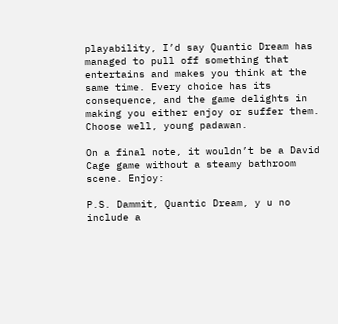playability, I’d say Quantic Dream has managed to pull off something that entertains and makes you think at the same time. Every choice has its consequence, and the game delights in making you either enjoy or suffer them. Choose well, young padawan.

On a final note, it wouldn’t be a David Cage game without a steamy bathroom scene. Enjoy:

P.S. Dammit, Quantic Dream, y u no include a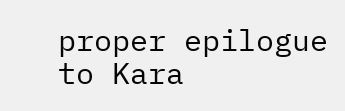proper epilogue to Kara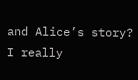and Alice’s story? I really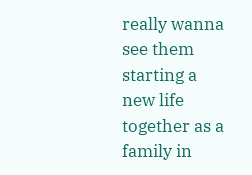really wanna see them starting a new life together as a family in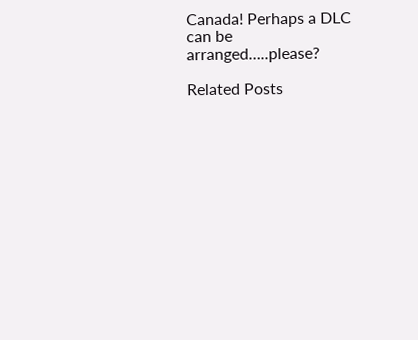Canada! Perhaps a DLC can be arranged…..please?

Related Posts